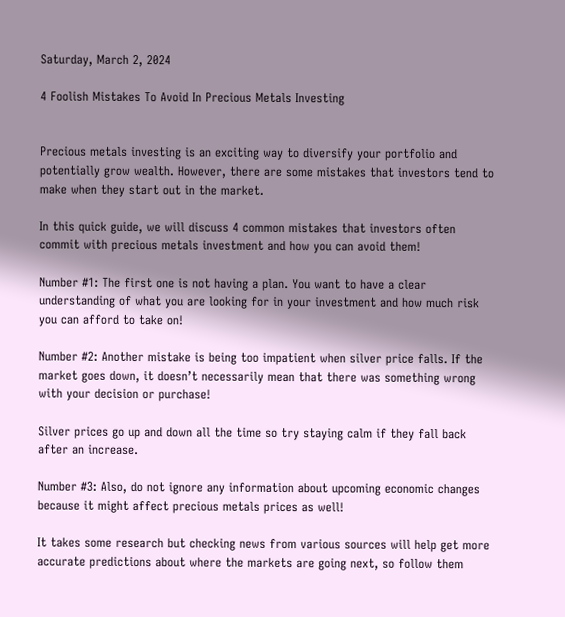Saturday, March 2, 2024

4 Foolish Mistakes To Avoid In Precious Metals Investing


Precious metals investing is an exciting way to diversify your portfolio and potentially grow wealth. However, there are some mistakes that investors tend to make when they start out in the market.

In this quick guide, we will discuss 4 common mistakes that investors often commit with precious metals investment and how you can avoid them!

Number #1: The first one is not having a plan. You want to have a clear understanding of what you are looking for in your investment and how much risk you can afford to take on!

Number #2: Another mistake is being too impatient when silver price falls. If the market goes down, it doesn’t necessarily mean that there was something wrong with your decision or purchase!

Silver prices go up and down all the time so try staying calm if they fall back after an increase.

Number #3: Also, do not ignore any information about upcoming economic changes because it might affect precious metals prices as well!

It takes some research but checking news from various sources will help get more accurate predictions about where the markets are going next, so follow them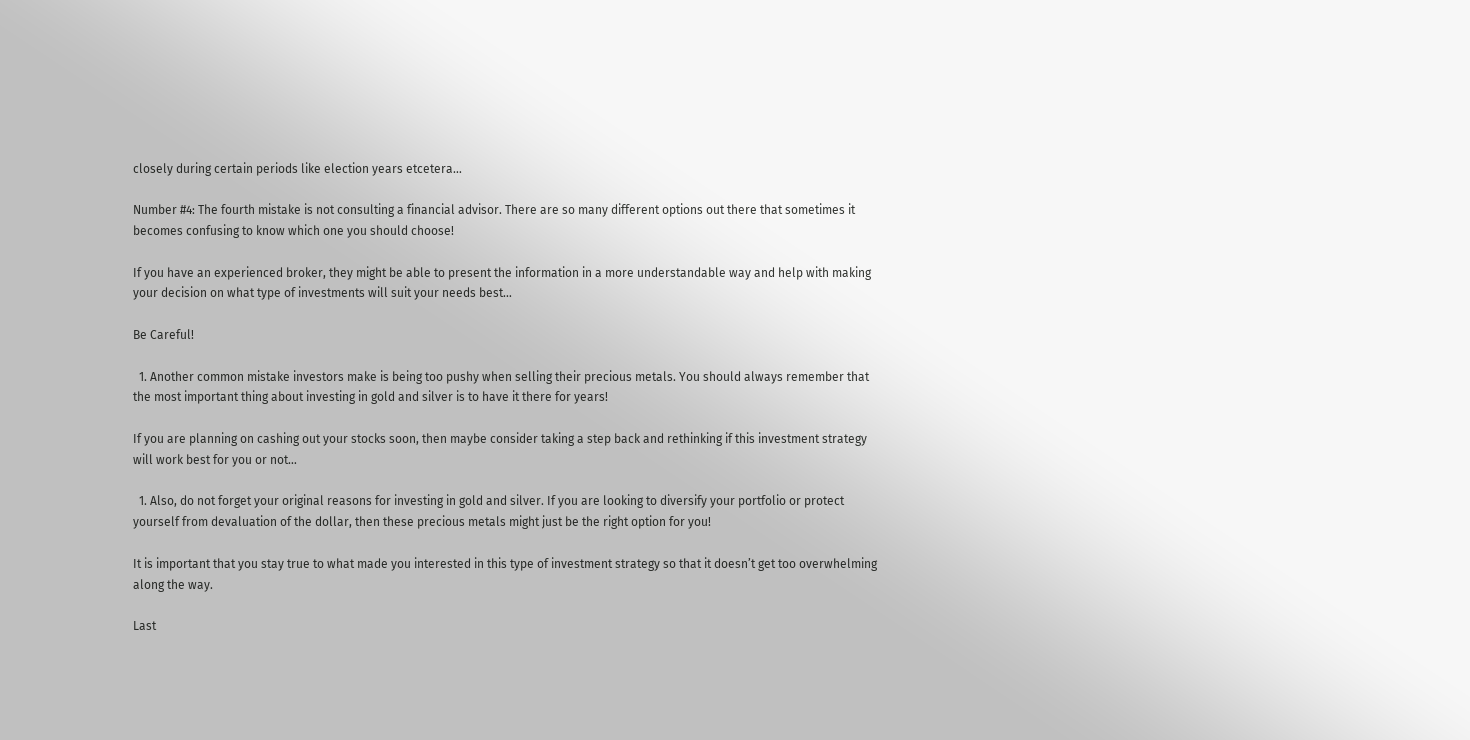closely during certain periods like election years etcetera…

Number #4: The fourth mistake is not consulting a financial advisor. There are so many different options out there that sometimes it becomes confusing to know which one you should choose!

If you have an experienced broker, they might be able to present the information in a more understandable way and help with making your decision on what type of investments will suit your needs best…

Be Careful!

  1. Another common mistake investors make is being too pushy when selling their precious metals. You should always remember that the most important thing about investing in gold and silver is to have it there for years!

If you are planning on cashing out your stocks soon, then maybe consider taking a step back and rethinking if this investment strategy will work best for you or not…

  1. Also, do not forget your original reasons for investing in gold and silver. If you are looking to diversify your portfolio or protect yourself from devaluation of the dollar, then these precious metals might just be the right option for you!

It is important that you stay true to what made you interested in this type of investment strategy so that it doesn’t get too overwhelming along the way.

Last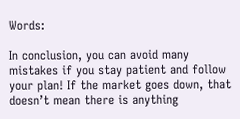Words:

In conclusion, you can avoid many mistakes if you stay patient and follow your plan! If the market goes down, that doesn’t mean there is anything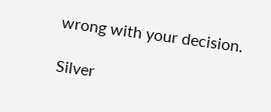wrong with your decision.

Silver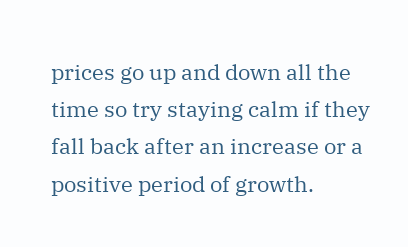prices go up and down all the time so try staying calm if they fall back after an increase or a positive period of growth.